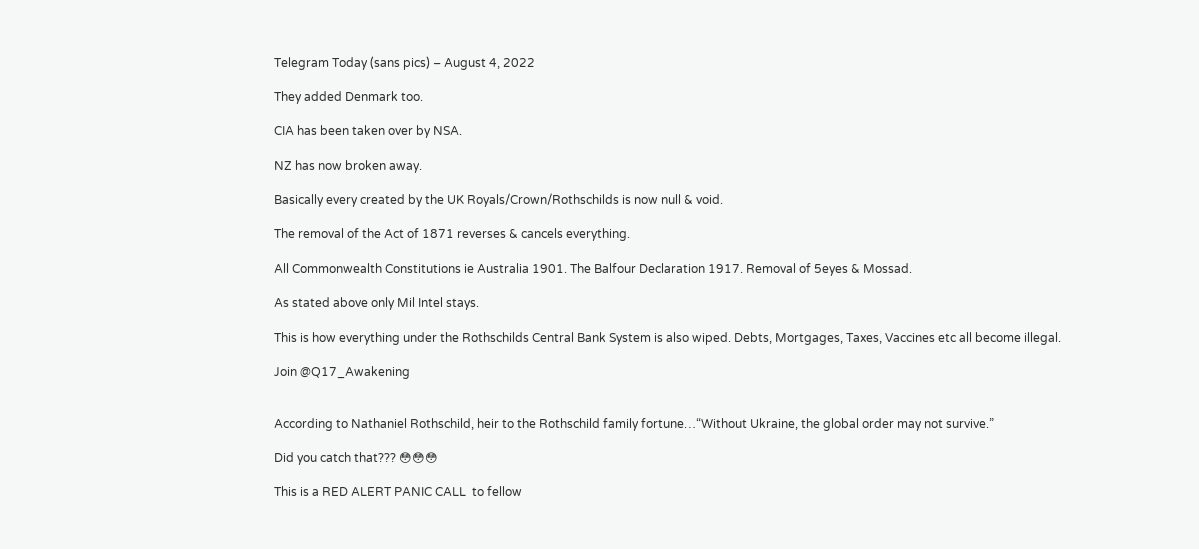Telegram Today (sans pics) – August 4, 2022

They added Denmark too.

CIA has been taken over by NSA.

NZ has now broken away.

Basically every created by the UK Royals/Crown/Rothschilds is now null & void.

The removal of the Act of 1871 reverses & cancels everything.

All Commonwealth Constitutions ie Australia 1901. The Balfour Declaration 1917. Removal of 5eyes & Mossad.

As stated above only Mil Intel stays.

This is how everything under the Rothschilds Central Bank System is also wiped. Debts, Mortgages, Taxes, Vaccines etc all become illegal.

Join @Q17_Awakening


According to Nathaniel Rothschild, heir to the Rothschild family fortune…“Without Ukraine, the global order may not survive.”

Did you catch that??? 😳😳😳

This is a RED ALERT PANIC CALL  to fellow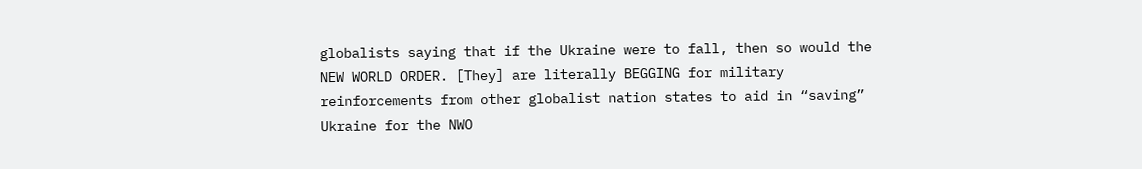globalists saying that if the Ukraine were to fall, then so would the NEW WORLD ORDER. [They] are literally BEGGING for military reinforcements from other globalist nation states to aid in “saving” Ukraine for the NWO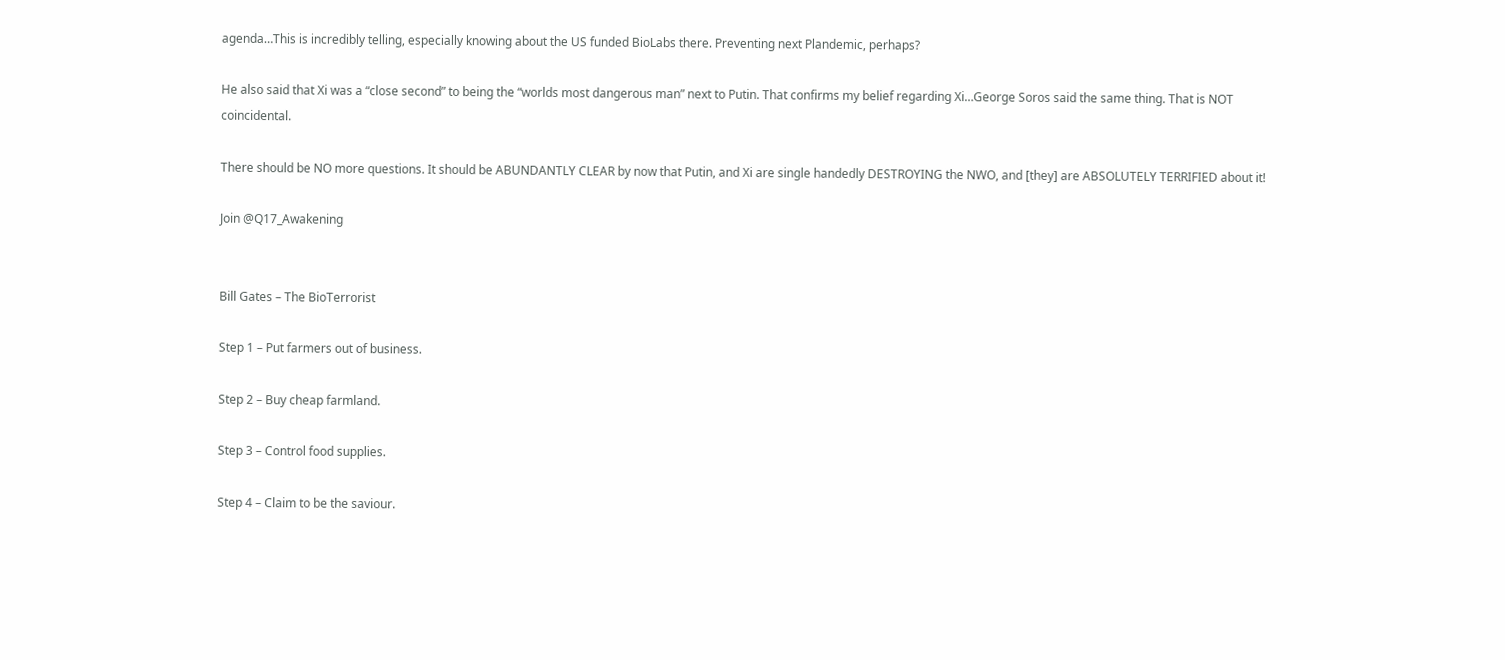agenda…This is incredibly telling, especially knowing about the US funded BioLabs there. Preventing next Plandemic, perhaps?

He also said that Xi was a “close second” to being the “worlds most dangerous man” next to Putin. That confirms my belief regarding Xi…George Soros said the same thing. That is NOT coincidental.

There should be NO more questions. It should be ABUNDANTLY CLEAR by now that Putin, and Xi are single handedly DESTROYING the NWO, and [they] are ABSOLUTELY TERRIFIED about it!

Join @Q17_Awakening


Bill Gates – The BioTerrorist

Step 1 – Put farmers out of business.

Step 2 – Buy cheap farmland.

Step 3 – Control food supplies.

Step 4 – Claim to be the saviour.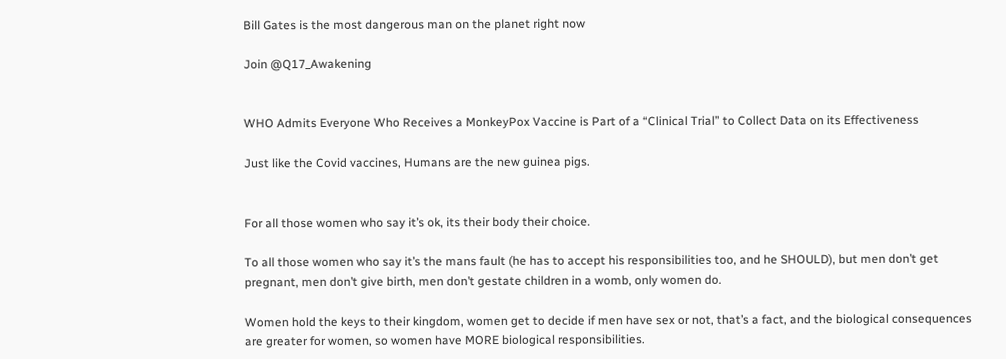Bill Gates is the most dangerous man on the planet right now

Join @Q17_Awakening


WHO Admits Everyone Who Receives a MonkeyPox Vaccine is Part of a “Clinical Trial” to Collect Data on its Effectiveness

Just like the Covid vaccines, Humans are the new guinea pigs.


For all those women who say it’s ok, its their body their choice.

To all those women who say it’s the mans fault (he has to accept his responsibilities too, and he SHOULD), but men don’t get pregnant, men don’t give birth, men don’t gestate children in a womb, only women do.

Women hold the keys to their kingdom, women get to decide if men have sex or not, that’s a fact, and the biological consequences are greater for women, so women have MORE biological responsibilities.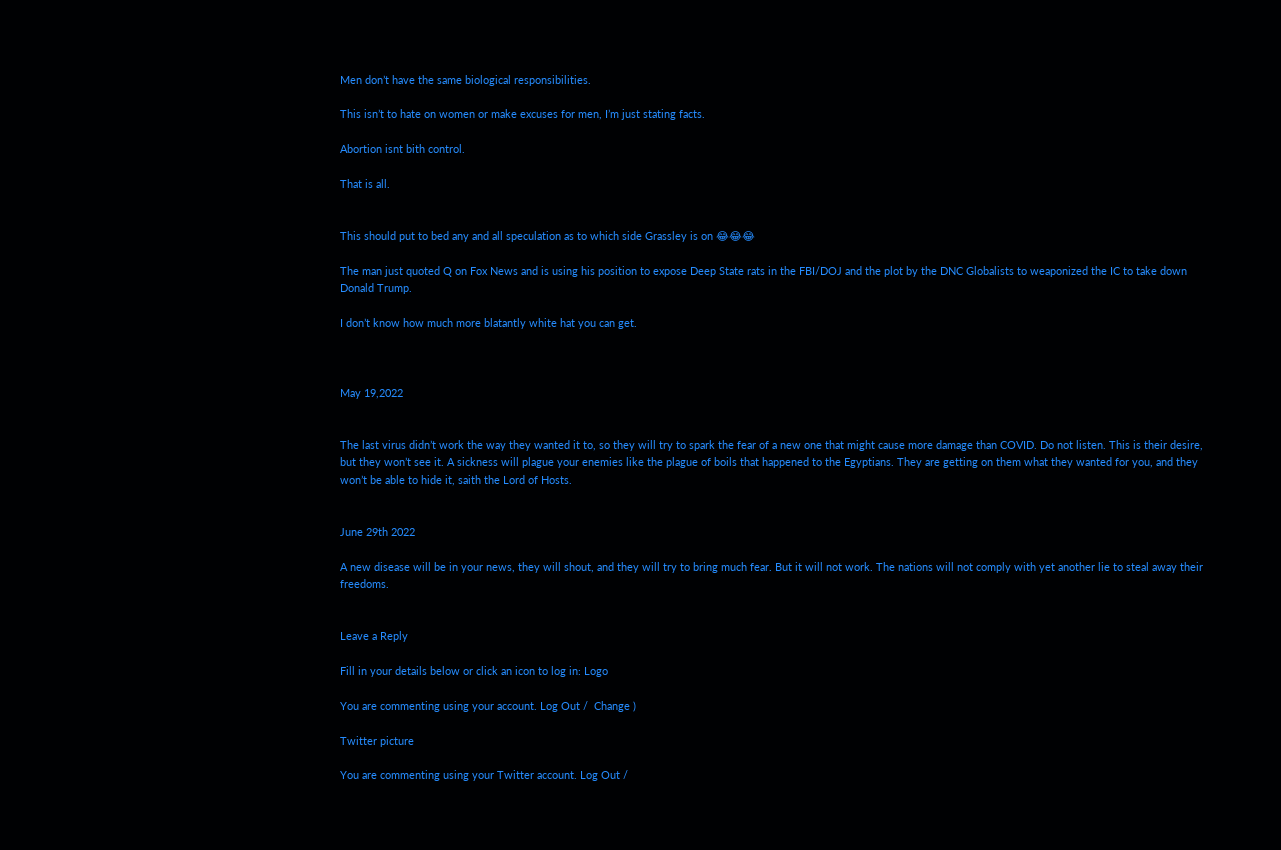Men don’t have the same biological responsibilities.

This isn’t to hate on women or make excuses for men, I’m just stating facts.

Abortion isnt bith control.

That is all.


This should put to bed any and all speculation as to which side Grassley is on 😂😂😂

The man just quoted Q on Fox News and is using his position to expose Deep State rats in the FBI/DOJ and the plot by the DNC Globalists to weaponized the IC to take down Donald Trump.

I don’t know how much more blatantly white hat you can get.



May 19,2022


The last virus didn’t work the way they wanted it to, so they will try to spark the fear of a new one that might cause more damage than COVID. Do not listen. This is their desire, but they won’t see it. A sickness will plague your enemies like the plague of boils that happened to the Egyptians. They are getting on them what they wanted for you, and they won’t be able to hide it, saith the Lord of Hosts.


June 29th 2022

A new disease will be in your news, they will shout, and they will try to bring much fear. But it will not work. The nations will not comply with yet another lie to steal away their freedoms.


Leave a Reply

Fill in your details below or click an icon to log in: Logo

You are commenting using your account. Log Out /  Change )

Twitter picture

You are commenting using your Twitter account. Log Out /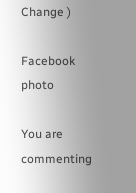Change )

Facebook photo

You are commenting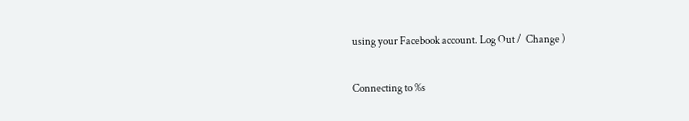using your Facebook account. Log Out /  Change )

Connecting to %s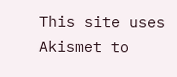This site uses Akismet to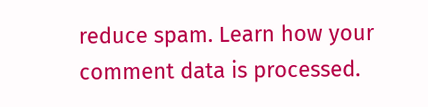reduce spam. Learn how your comment data is processed.